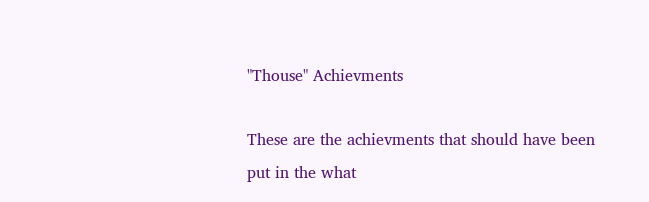"Thouse" Achievments

These are the achievments that should have been put in the what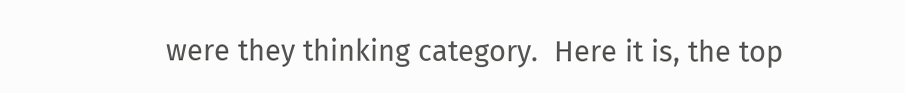were they thinking category.  Here it is, the top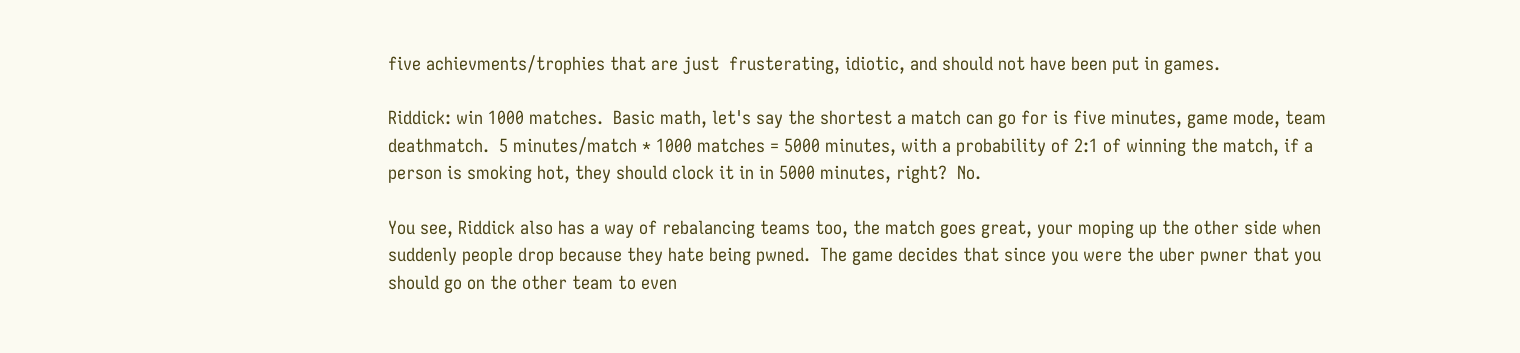five achievments/trophies that are just  frusterating, idiotic, and should not have been put in games.

Riddick: win 1000 matches.  Basic math, let's say the shortest a match can go for is five minutes, game mode, team deathmatch.  5 minutes/match * 1000 matches = 5000 minutes, with a probability of 2:1 of winning the match, if a person is smoking hot, they should clock it in in 5000 minutes, right?  No.

You see, Riddick also has a way of rebalancing teams too, the match goes great, your moping up the other side when suddenly people drop because they hate being pwned.  The game decides that since you were the uber pwner that you should go on the other team to even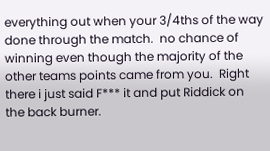everything out when your 3/4ths of the way done through the match.  no chance of winning even though the majority of the other teams points came from you.  Right there i just said F*** it and put Riddick on the back burner.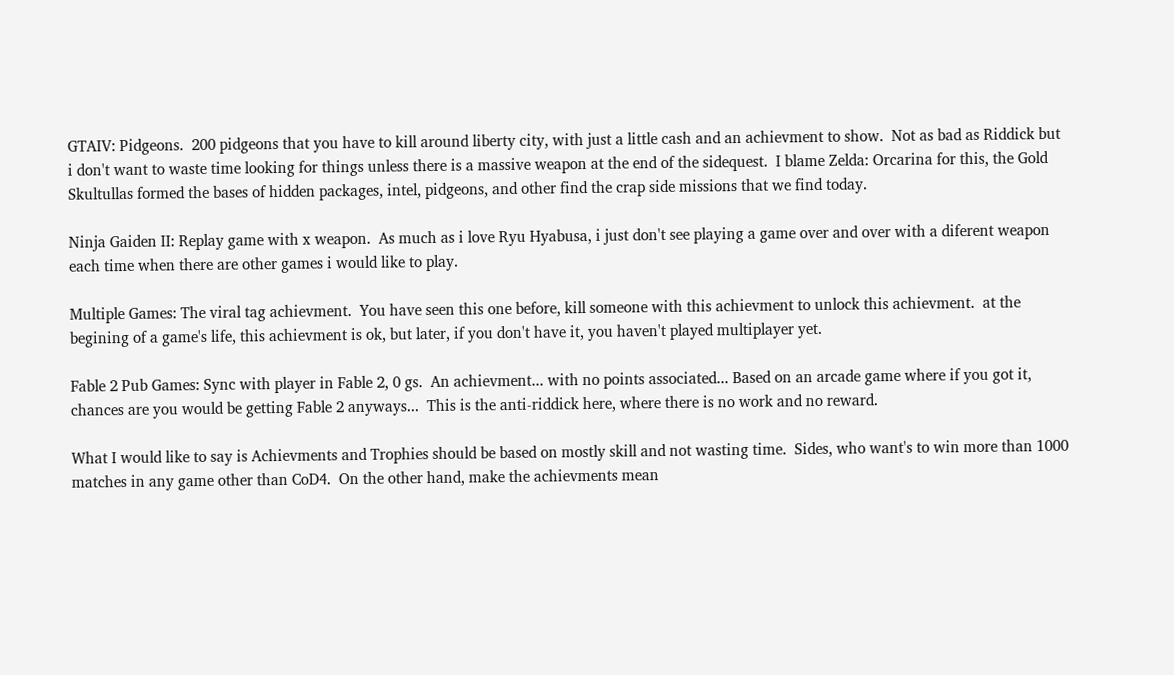GTAIV: Pidgeons.  200 pidgeons that you have to kill around liberty city, with just a little cash and an achievment to show.  Not as bad as Riddick but i don't want to waste time looking for things unless there is a massive weapon at the end of the sidequest.  I blame Zelda: Orcarina for this, the Gold Skultullas formed the bases of hidden packages, intel, pidgeons, and other find the crap side missions that we find today.

Ninja Gaiden II: Replay game with x weapon.  As much as i love Ryu Hyabusa, i just don't see playing a game over and over with a diferent weapon each time when there are other games i would like to play.

Multiple Games: The viral tag achievment.  You have seen this one before, kill someone with this achievment to unlock this achievment.  at the begining of a game's life, this achievment is ok, but later, if you don't have it, you haven't played multiplayer yet.

Fable 2 Pub Games: Sync with player in Fable 2, 0 gs.  An achievment... with no points associated... Based on an arcade game where if you got it, chances are you would be getting Fable 2 anyways...  This is the anti-riddick here, where there is no work and no reward.

What I would like to say is Achievments and Trophies should be based on mostly skill and not wasting time.  Sides, who want's to win more than 1000 matches in any game other than CoD4.  On the other hand, make the achievments mean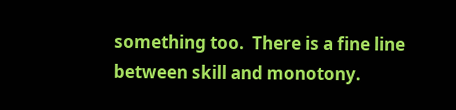something too.  There is a fine line between skill and monotony.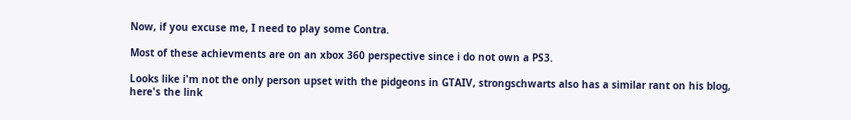Now, if you excuse me, I need to play some Contra.

Most of these achievments are on an xbox 360 perspective since i do not own a PS3.

Looks like i'm not the only person upset with the pidgeons in GTAIV, strongschwarts also has a similar rant on his blog, here's the link